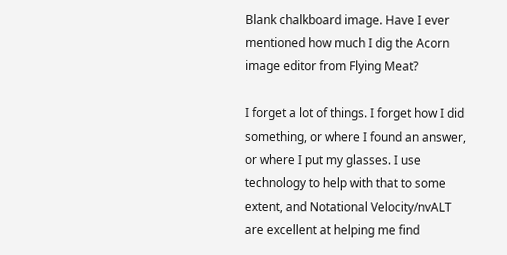Blank chalkboard image. Have I ever mentioned how much I dig the Acorn image editor from Flying Meat?

I forget a lot of things. I forget how I did something, or where I found an answer, or where I put my glasses. I use technology to help with that to some extent, and Notational Velocity/nvALT are excellent at helping me find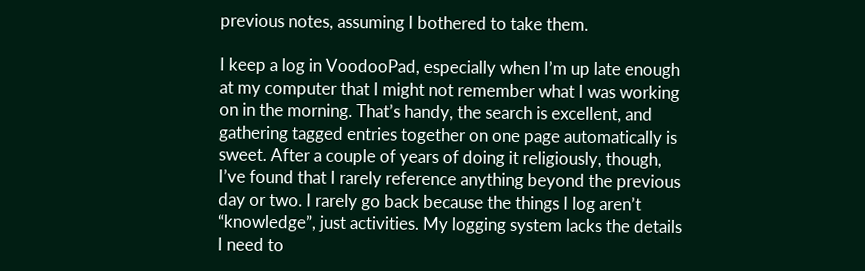previous notes, assuming I bothered to take them.

I keep a log in VoodooPad, especially when I’m up late enough at my computer that I might not remember what I was working on in the morning. That’s handy, the search is excellent, and gathering tagged entries together on one page automatically is sweet. After a couple of years of doing it religiously, though, I’ve found that I rarely reference anything beyond the previous day or two. I rarely go back because the things I log aren’t “knowledge”, just activities. My logging system lacks the details I need to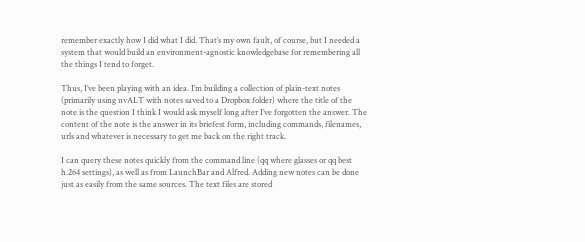remember exactly how I did what I did. That’s my own fault, of course, but I needed a system that would build an environment-agnostic knowledgebase for remembering all the things I tend to forget.

Thus, I’ve been playing with an idea. I’m building a collection of plain-text notes (primarily using nvALT with notes saved to a Dropbox folder) where the title of the note is the question I think I would ask myself long after I’ve forgotten the answer. The content of the note is the answer in its briefest form, including commands, filenames, urls and whatever is necessary to get me back on the right track.

I can query these notes quickly from the command line (qq where glasses or qq best h.264 settings), as well as from LaunchBar and Alfred. Adding new notes can be done just as easily from the same sources. The text files are stored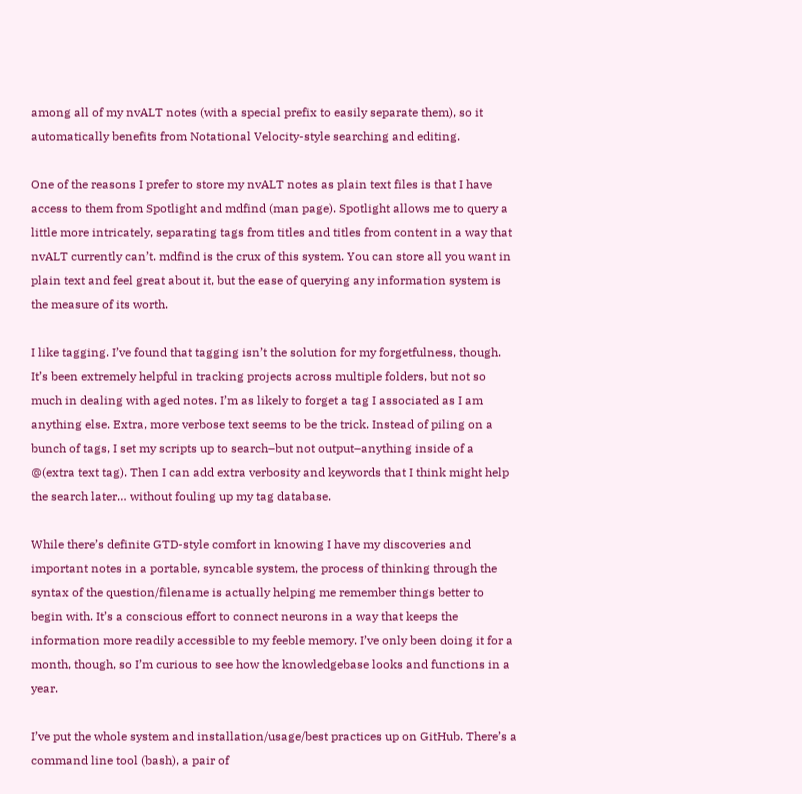among all of my nvALT notes (with a special prefix to easily separate them), so it automatically benefits from Notational Velocity-style searching and editing.

One of the reasons I prefer to store my nvALT notes as plain text files is that I have access to them from Spotlight and mdfind (man page). Spotlight allows me to query a little more intricately, separating tags from titles and titles from content in a way that nvALT currently can’t. mdfind is the crux of this system. You can store all you want in plain text and feel great about it, but the ease of querying any information system is the measure of its worth.

I like tagging. I’ve found that tagging isn’t the solution for my forgetfulness, though. It’s been extremely helpful in tracking projects across multiple folders, but not so much in dealing with aged notes. I’m as likely to forget a tag I associated as I am anything else. Extra, more verbose text seems to be the trick. Instead of piling on a bunch of tags, I set my scripts up to search–but not output–anything inside of a @(extra text tag). Then I can add extra verbosity and keywords that I think might help the search later… without fouling up my tag database.

While there’s definite GTD-style comfort in knowing I have my discoveries and important notes in a portable, syncable system, the process of thinking through the syntax of the question/filename is actually helping me remember things better to begin with. It’s a conscious effort to connect neurons in a way that keeps the information more readily accessible to my feeble memory. I’ve only been doing it for a month, though, so I’m curious to see how the knowledgebase looks and functions in a year.

I’ve put the whole system and installation/usage/best practices up on GitHub. There’s a command line tool (bash), a pair of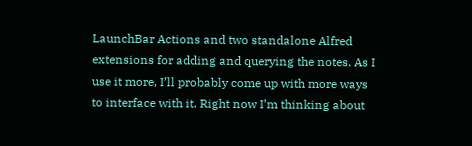LaunchBar Actions and two standalone Alfred extensions for adding and querying the notes. As I use it more, I’ll probably come up with more ways to interface with it. Right now I’m thinking about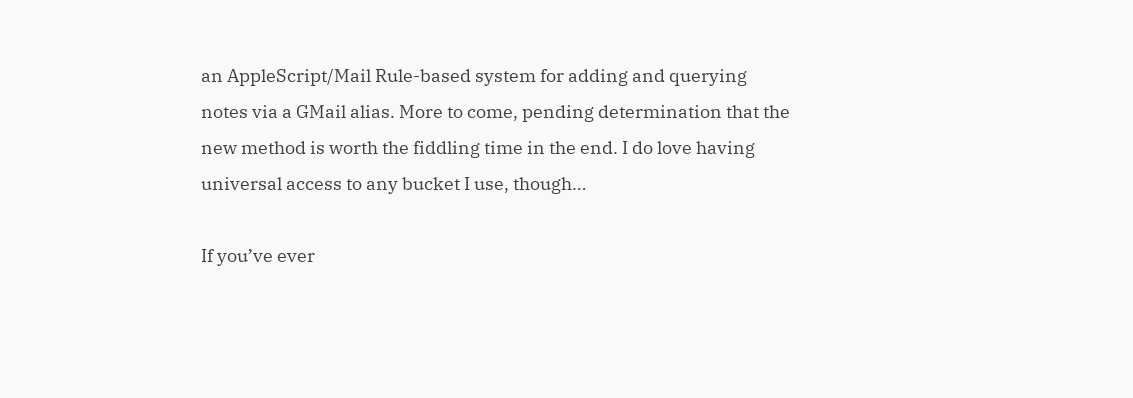an AppleScript/Mail Rule-based system for adding and querying notes via a GMail alias. More to come, pending determination that the new method is worth the fiddling time in the end. I do love having universal access to any bucket I use, though…

If you’ve ever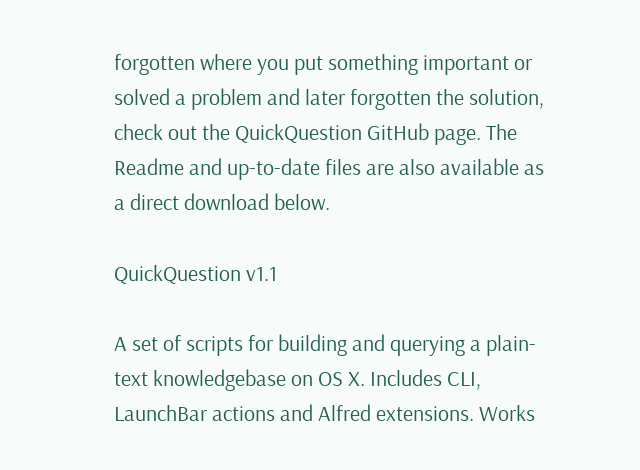forgotten where you put something important or solved a problem and later forgotten the solution, check out the QuickQuestion GitHub page. The Readme and up-to-date files are also available as a direct download below.

QuickQuestion v1.1

A set of scripts for building and querying a plain-text knowledgebase on OS X. Includes CLI, LaunchBar actions and Alfred extensions. Works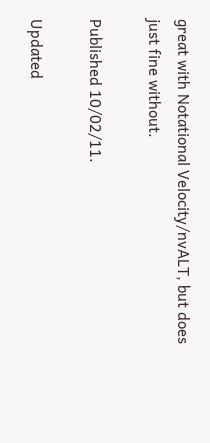great with Notational Velocity/nvALT, but does just fine without.

Published 10/02/11.

Updated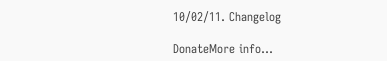10/02/11. Changelog

DonateMore info…